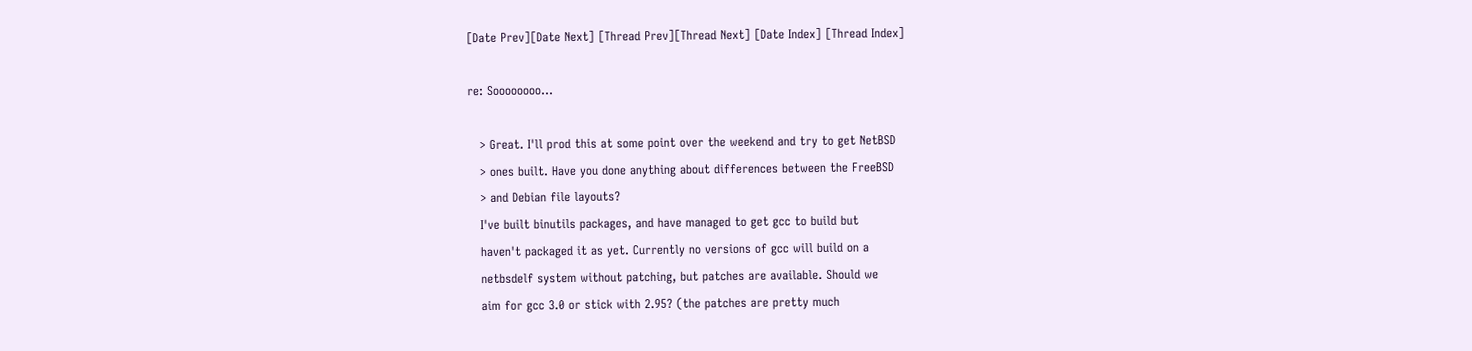[Date Prev][Date Next] [Thread Prev][Thread Next] [Date Index] [Thread Index]

re: Soooooooo...

   > Great. I'll prod this at some point over the weekend and try to get NetBSD
   > ones built. Have you done anything about differences between the FreeBSD
   > and Debian file layouts?
   I've built binutils packages, and have managed to get gcc to build but
   haven't packaged it as yet. Currently no versions of gcc will build on a
   netbsdelf system without patching, but patches are available. Should we
   aim for gcc 3.0 or stick with 2.95? (the patches are pretty much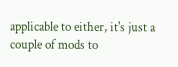applicable to either, it's just a couple of mods to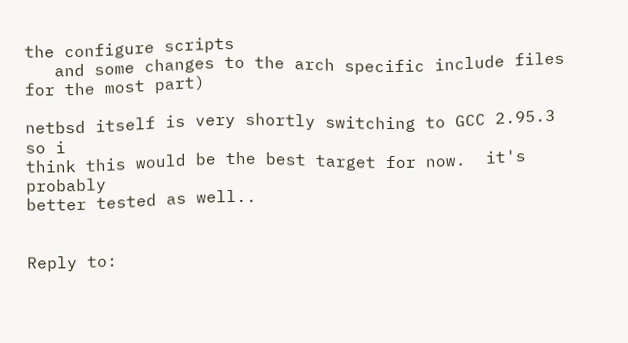the configure scripts
   and some changes to the arch specific include files for the most part)

netbsd itself is very shortly switching to GCC 2.95.3 so i
think this would be the best target for now.  it's probably
better tested as well..


Reply to: